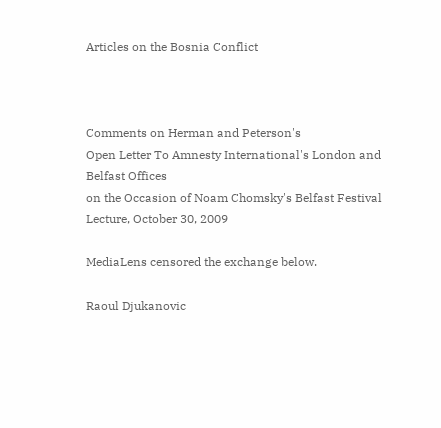Articles on the Bosnia Conflict



Comments on Herman and Peterson's
Open Letter To Amnesty International's London and Belfast Offices
on the Occasion of Noam Chomsky's Belfast Festival Lecture, October 30, 2009

MediaLens censored the exchange below.

Raoul Djukanovic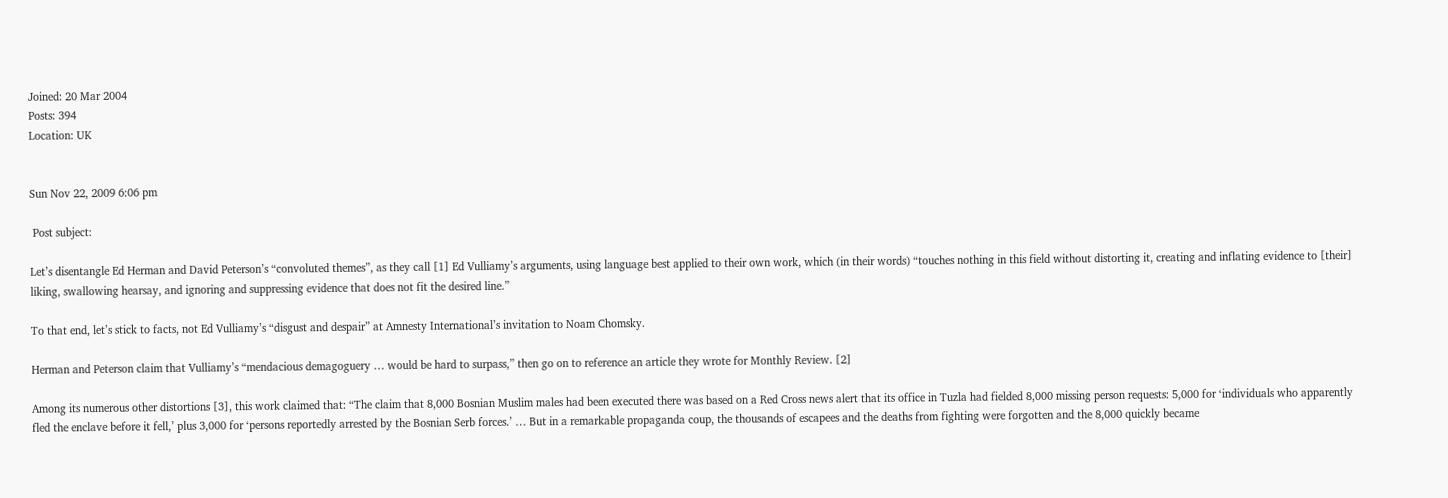Joined: 20 Mar 2004
Posts: 394
Location: UK


Sun Nov 22, 2009 6:06 pm

 Post subject:

Let’s disentangle Ed Herman and David Peterson’s “convoluted themes”, as they call [1] Ed Vulliamy’s arguments, using language best applied to their own work, which (in their words) “touches nothing in this field without distorting it, creating and inflating evidence to [their] liking, swallowing hearsay, and ignoring and suppressing evidence that does not fit the desired line.”

To that end, let’s stick to facts, not Ed Vulliamy’s “disgust and despair” at Amnesty International’s invitation to Noam Chomsky.

Herman and Peterson claim that Vulliamy’s “mendacious demagoguery … would be hard to surpass,” then go on to reference an article they wrote for Monthly Review. [2]

Among its numerous other distortions [3], this work claimed that: “The claim that 8,000 Bosnian Muslim males had been executed there was based on a Red Cross news alert that its office in Tuzla had fielded 8,000 missing person requests: 5,000 for ‘individuals who apparently fled the enclave before it fell,’ plus 3,000 for ‘persons reportedly arrested by the Bosnian Serb forces.’ … But in a remarkable propaganda coup, the thousands of escapees and the deaths from fighting were forgotten and the 8,000 quickly became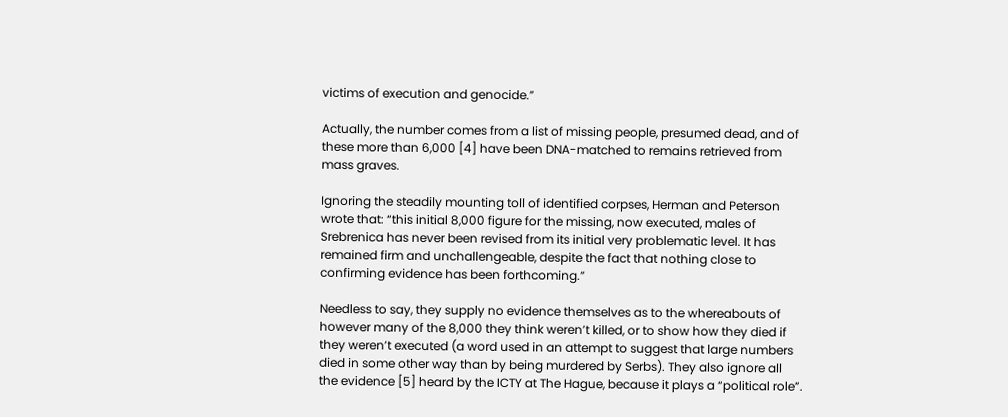victims of execution and genocide.”

Actually, the number comes from a list of missing people, presumed dead, and of these more than 6,000 [4] have been DNA-matched to remains retrieved from mass graves.

Ignoring the steadily mounting toll of identified corpses, Herman and Peterson wrote that: “this initial 8,000 figure for the missing, now executed, males of Srebrenica has never been revised from its initial very problematic level. It has remained firm and unchallengeable, despite the fact that nothing close to confirming evidence has been forthcoming.”

Needless to say, they supply no evidence themselves as to the whereabouts of however many of the 8,000 they think weren’t killed, or to show how they died if they weren’t executed (a word used in an attempt to suggest that large numbers died in some other way than by being murdered by Serbs). They also ignore all the evidence [5] heard by the ICTY at The Hague, because it plays a “political role”.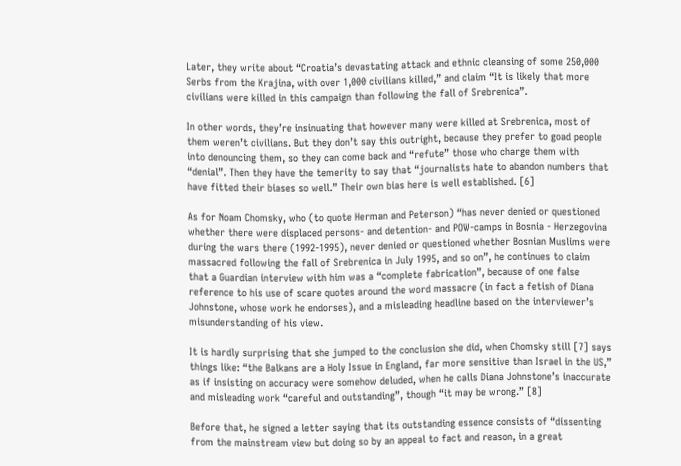Later, they write about “Croatia’s devastating attack and ethnic cleansing of some 250,000 Serbs from the Krajina, with over 1,000 civilians killed,” and claim “It is likely that more civilians were killed in this campaign than following the fall of Srebrenica”.

In other words, they’re insinuating that however many were killed at Srebrenica, most of them weren’t civilians. But they don’t say this outright, because they prefer to goad people into denouncing them, so they can come back and “refute” those who charge them with “denial”. Then they have the temerity to say that “journalists hate to abandon numbers that have fitted their biases so well.” Their own bias here is well established. [6]

As for Noam Chomsky, who (to quote Herman and Peterson) “has never denied or questioned whether there were displaced persons- and detention- and POW-camps in Bosnia - Herzegovina during the wars there (1992-1995), never denied or questioned whether Bosnian Muslims were massacred following the fall of Srebrenica in July 1995, and so on”, he continues to claim that a Guardian interview with him was a “complete fabrication”, because of one false reference to his use of scare quotes around the word massacre (in fact a fetish of Diana Johnstone, whose work he endorses), and a misleading headline based on the interviewer’s misunderstanding of his view.

It is hardly surprising that she jumped to the conclusion she did, when Chomsky still [7] says things like: “the Balkans are a Holy Issue in England, far more sensitive than Israel in the US,” as if insisting on accuracy were somehow deluded, when he calls Diana Johnstone’s inaccurate and misleading work “careful and outstanding”, though “it may be wrong.” [8]

Before that, he signed a letter saying that its outstanding essence consists of “dissenting from the mainstream view but doing so by an appeal to fact and reason, in a great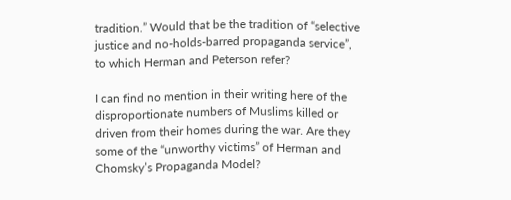tradition.” Would that be the tradition of “selective justice and no-holds-barred propaganda service”, to which Herman and Peterson refer?

I can find no mention in their writing here of the disproportionate numbers of Muslims killed or driven from their homes during the war. Are they some of the “unworthy victims” of Herman and Chomsky’s Propaganda Model?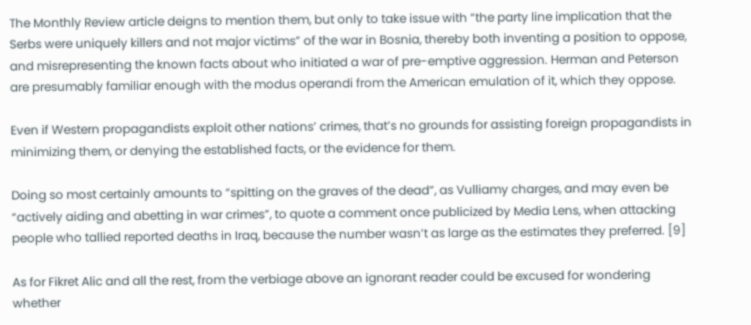The Monthly Review article deigns to mention them, but only to take issue with “the party line implication that the Serbs were uniquely killers and not major victims” of the war in Bosnia, thereby both inventing a position to oppose, and misrepresenting the known facts about who initiated a war of pre-emptive aggression. Herman and Peterson are presumably familiar enough with the modus operandi from the American emulation of it, which they oppose.

Even if Western propagandists exploit other nations’ crimes, that’s no grounds for assisting foreign propagandists in minimizing them, or denying the established facts, or the evidence for them.

Doing so most certainly amounts to “spitting on the graves of the dead”, as Vulliamy charges, and may even be “actively aiding and abetting in war crimes”, to quote a comment once publicized by Media Lens, when attacking people who tallied reported deaths in Iraq, because the number wasn’t as large as the estimates they preferred. [9]

As for Fikret Alic and all the rest, from the verbiage above an ignorant reader could be excused for wondering whether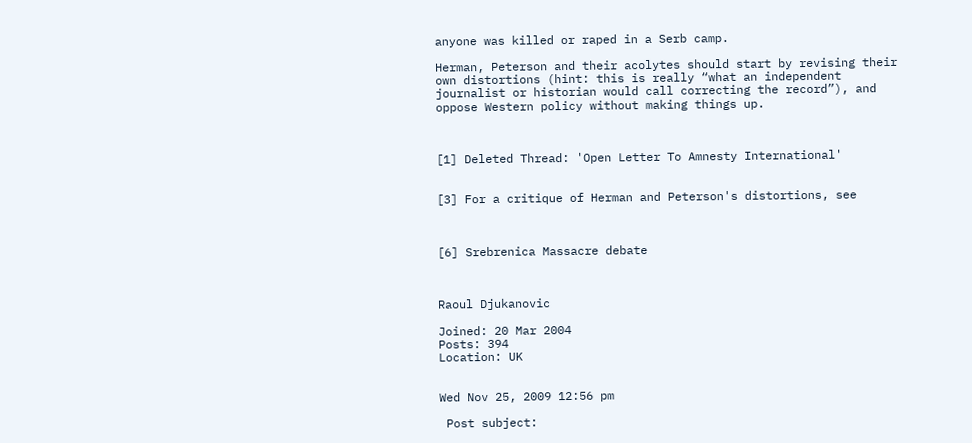anyone was killed or raped in a Serb camp.

Herman, Peterson and their acolytes should start by revising their own distortions (hint: this is really “what an independent journalist or historian would call correcting the record”), and oppose Western policy without making things up.



[1] Deleted Thread: 'Open Letter To Amnesty International'


[3] For a critique of Herman and Peterson's distortions, see



[6] Srebrenica Massacre debate



Raoul Djukanovic

Joined: 20 Mar 2004
Posts: 394
Location: UK


Wed Nov 25, 2009 12:56 pm

 Post subject: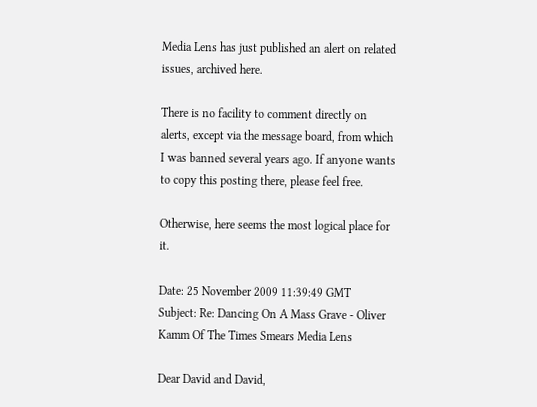Media Lens has just published an alert on related issues, archived here.

There is no facility to comment directly on alerts, except via the message board, from which I was banned several years ago. If anyone wants to copy this posting there, please feel free.

Otherwise, here seems the most logical place for it.

Date: 25 November 2009 11:39:49 GMT
Subject: Re: Dancing On A Mass Grave - Oliver Kamm Of The Times Smears Media Lens

Dear David and David,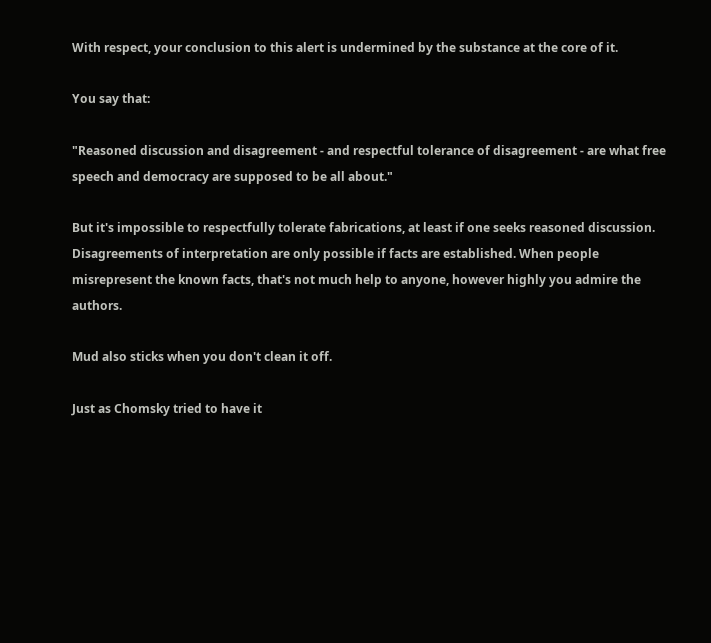With respect, your conclusion to this alert is undermined by the substance at the core of it.

You say that:

"Reasoned discussion and disagreement - and respectful tolerance of disagreement - are what free speech and democracy are supposed to be all about."

But it's impossible to respectfully tolerate fabrications, at least if one seeks reasoned discussion. Disagreements of interpretation are only possible if facts are established. When people misrepresent the known facts, that's not much help to anyone, however highly you admire the authors.

Mud also sticks when you don't clean it off.

Just as Chomsky tried to have it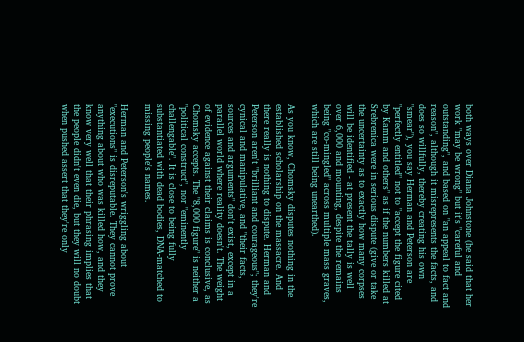both ways over Diana Johnstone (he said that her work "may be wrong" but it's "careful and outstanding", and based on "an appeal to fact and reason", although it misrepresents the facts, and does so willfully, thereby creating his own "smear"), you say Herman and Peterson are "perfectly entitled" not to "accept the figure cited by Kamm and others" as if the numbers killed at Srebrenica were in serious dispute (give or take the uncertainty as to exactly how many corpses will be identified - at present the tally is well over 6,000 and mounting, despite the remains being "co-mingled" across multiple mass graves, which are still being unearthed).

As you know, Chomsky disputes nothing in the established scholarship on the massacre. And there really is nothing to dispute. Herman and Peterson aren't "brilliant and courageous"; they're cynical and manipulative, and "their facts, sources and arguments" don't exist, except in a parallel world where reality doesn't. The weight of evidence against their claims is conclusive, as Chomsky accepts. The "8,000 figure" is neither a "political construct", nor "eminently challengable". It is close to being fully substantiated with dead bodies, DNA-matched to missing people's names.

Herman and Peterson's wriggling about "executions" is disreputable. They cannot prove anything about who was killed how, and they know very well that their phrasing implies that the people didn't even die, but they will no doubt when pushed assert that they're only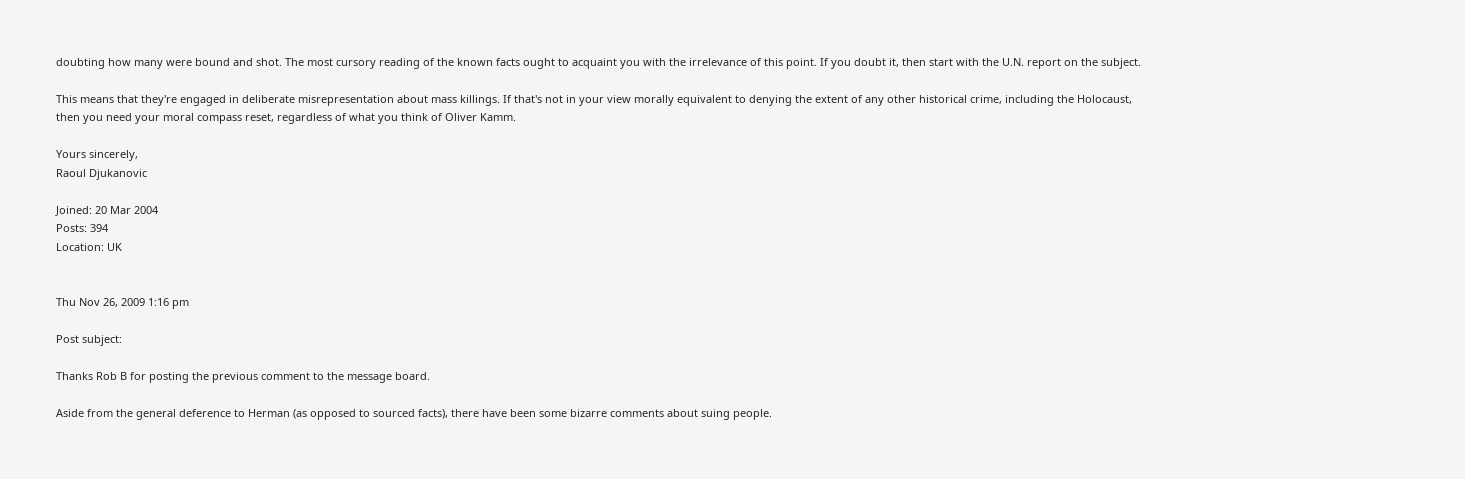doubting how many were bound and shot. The most cursory reading of the known facts ought to acquaint you with the irrelevance of this point. If you doubt it, then start with the U.N. report on the subject.

This means that they're engaged in deliberate misrepresentation about mass killings. If that's not in your view morally equivalent to denying the extent of any other historical crime, including the Holocaust, then you need your moral compass reset, regardless of what you think of Oliver Kamm.

Yours sincerely,
Raoul Djukanovic

Joined: 20 Mar 2004
Posts: 394
Location: UK


Thu Nov 26, 2009 1:16 pm

Post subject:

Thanks Rob B for posting the previous comment to the message board.

Aside from the general deference to Herman (as opposed to sourced facts), there have been some bizarre comments about suing people.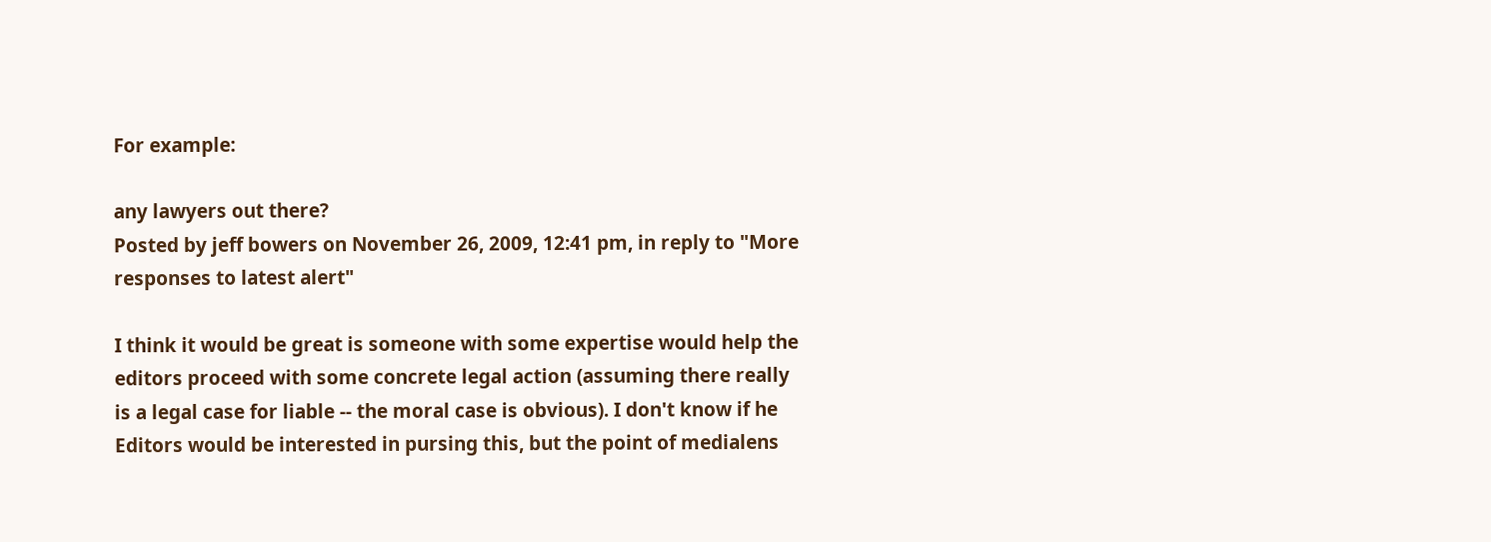For example:

any lawyers out there?
Posted by jeff bowers on November 26, 2009, 12:41 pm, in reply to "More responses to latest alert"

I think it would be great is someone with some expertise would help the editors proceed with some concrete legal action (assuming there really is a legal case for liable -- the moral case is obvious). I don't know if he Editors would be interested in pursing this, but the point of medialens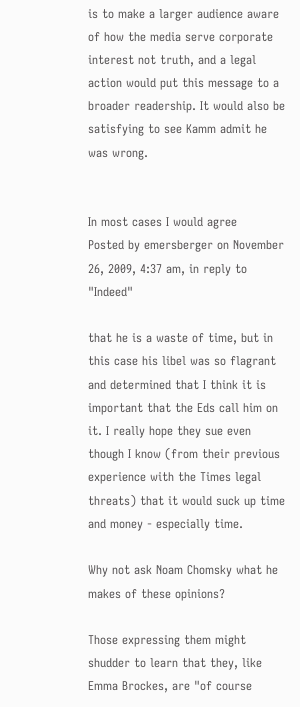is to make a larger audience aware of how the media serve corporate interest not truth, and a legal action would put this message to a broader readership. It would also be satisfying to see Kamm admit he was wrong.


In most cases I would agree
Posted by emersberger on November 26, 2009, 4:37 am, in reply to "Indeed"

that he is a waste of time, but in this case his libel was so flagrant and determined that I think it is important that the Eds call him on it. I really hope they sue even though I know (from their previous experience with the Times legal threats) that it would suck up time and money - especially time.

Why not ask Noam Chomsky what he makes of these opinions?

Those expressing them might shudder to learn that they, like Emma Brockes, are "of course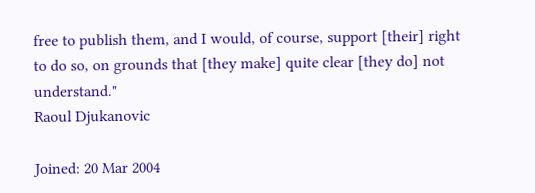free to publish them, and I would, of course, support [their] right to do so, on grounds that [they make] quite clear [they do] not understand."
Raoul Djukanovic

Joined: 20 Mar 2004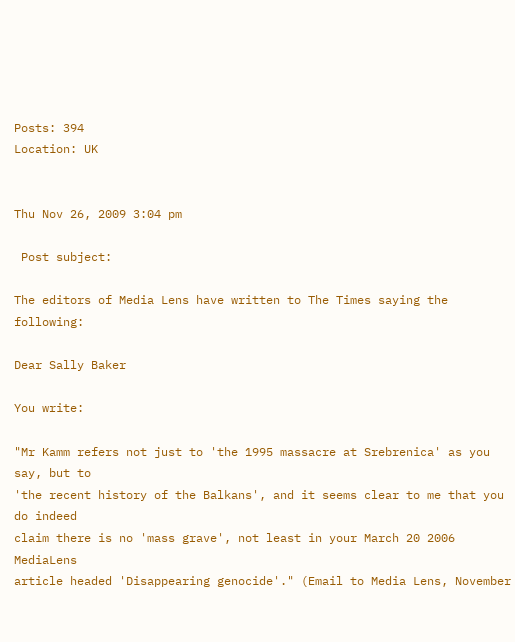Posts: 394
Location: UK


Thu Nov 26, 2009 3:04 pm

 Post subject:

The editors of Media Lens have written to The Times saying the following:

Dear Sally Baker

You write:

"Mr Kamm refers not just to 'the 1995 massacre at Srebrenica' as you say, but to
'the recent history of the Balkans', and it seems clear to me that you do indeed
claim there is no 'mass grave', not least in your March 20 2006 MediaLens
article headed 'Disappearing genocide'." (Email to Media Lens, November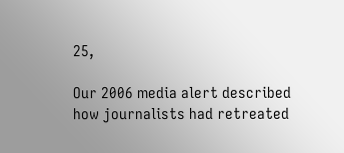25,

Our 2006 media alert described how journalists had retreated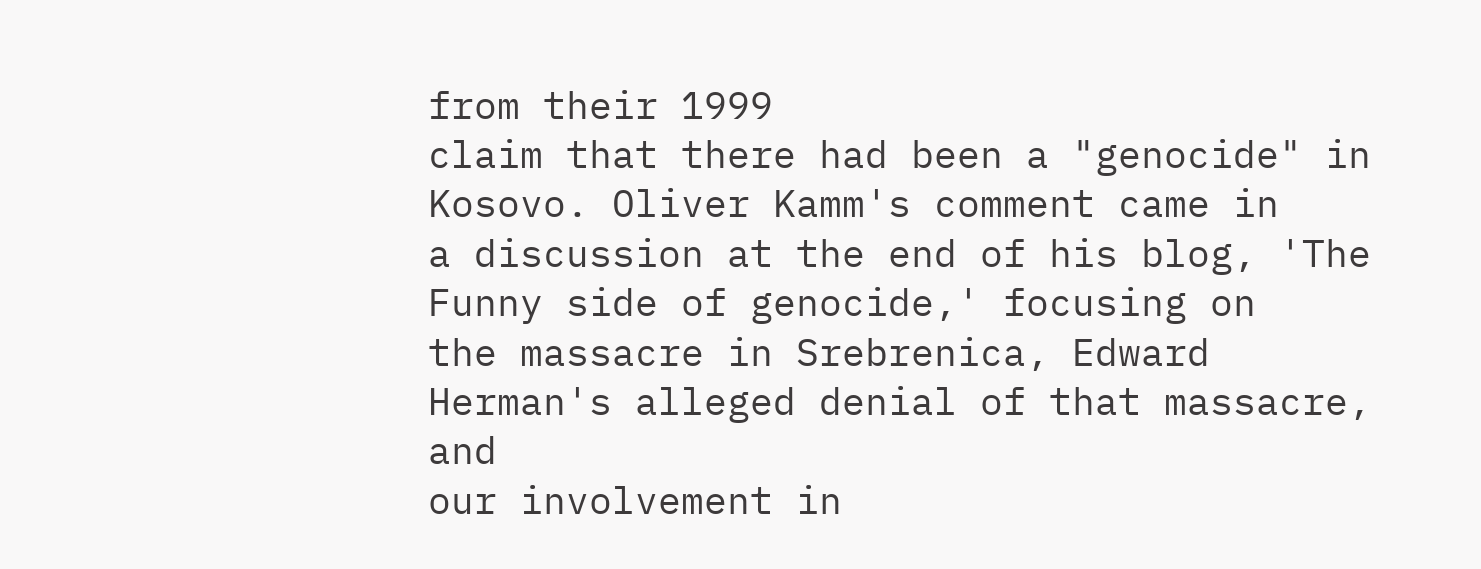from their 1999
claim that there had been a "genocide" in Kosovo. Oliver Kamm's comment came in
a discussion at the end of his blog, 'The Funny side of genocide,' focusing on
the massacre in Srebrenica, Edward Herman's alleged denial of that massacre, and
our involvement in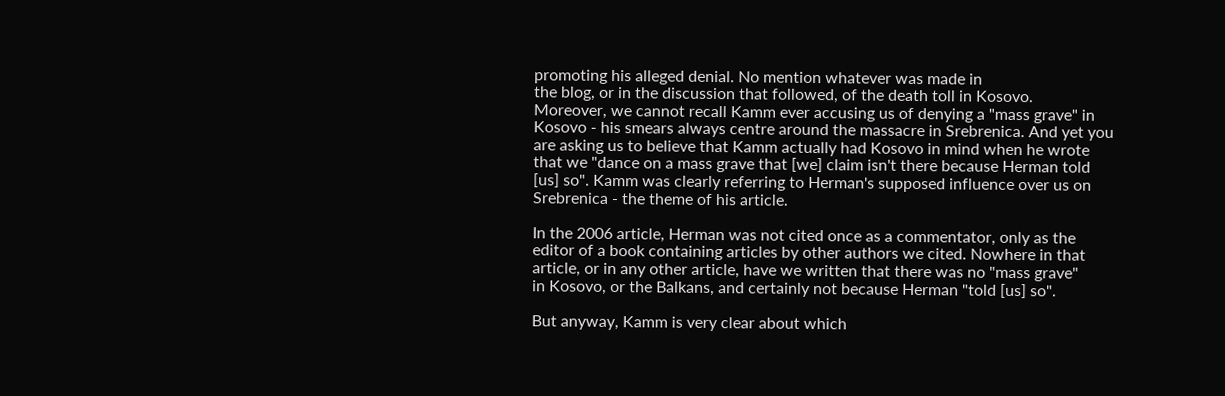promoting his alleged denial. No mention whatever was made in
the blog, or in the discussion that followed, of the death toll in Kosovo.
Moreover, we cannot recall Kamm ever accusing us of denying a "mass grave" in
Kosovo - his smears always centre around the massacre in Srebrenica. And yet you
are asking us to believe that Kamm actually had Kosovo in mind when he wrote
that we "dance on a mass grave that [we] claim isn't there because Herman told
[us] so". Kamm was clearly referring to Herman's supposed influence over us on
Srebrenica - the theme of his article.

In the 2006 article, Herman was not cited once as a commentator, only as the
editor of a book containing articles by other authors we cited. Nowhere in that
article, or in any other article, have we written that there was no "mass grave"
in Kosovo, or the Balkans, and certainly not because Herman "told [us] so".

But anyway, Kamm is very clear about which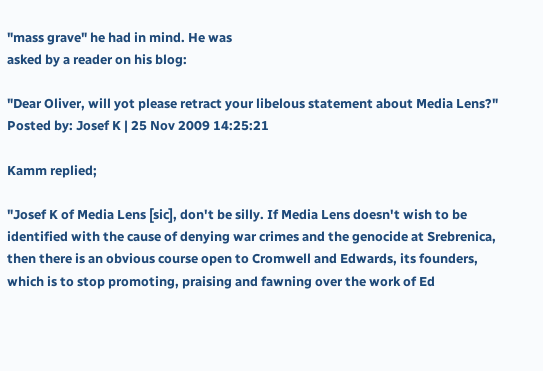"mass grave" he had in mind. He was
asked by a reader on his blog:

"Dear Oliver, will yot please retract your libelous statement about Media Lens?"
Posted by: Josef K | 25 Nov 2009 14:25:21

Kamm replied;

"Josef K of Media Lens [sic], don't be silly. If Media Lens doesn't wish to be
identified with the cause of denying war crimes and the genocide at Srebrenica,
then there is an obvious course open to Cromwell and Edwards, its founders,
which is to stop promoting, praising and fawning over the work of Ed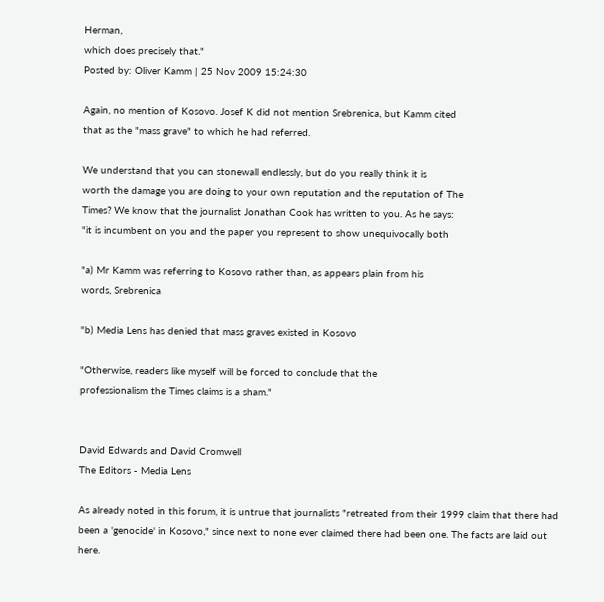Herman,
which does precisely that."
Posted by: Oliver Kamm | 25 Nov 2009 15:24:30

Again, no mention of Kosovo. Josef K did not mention Srebrenica, but Kamm cited
that as the "mass grave" to which he had referred.

We understand that you can stonewall endlessly, but do you really think it is
worth the damage you are doing to your own reputation and the reputation of The
Times? We know that the journalist Jonathan Cook has written to you. As he says:
"it is incumbent on you and the paper you represent to show unequivocally both

"a) Mr Kamm was referring to Kosovo rather than, as appears plain from his
words, Srebrenica

"b) Media Lens has denied that mass graves existed in Kosovo

"Otherwise, readers like myself will be forced to conclude that the
professionalism the Times claims is a sham."


David Edwards and David Cromwell
The Editors - Media Lens

As already noted in this forum, it is untrue that journalists "retreated from their 1999 claim that there had been a 'genocide' in Kosovo," since next to none ever claimed there had been one. The facts are laid out here.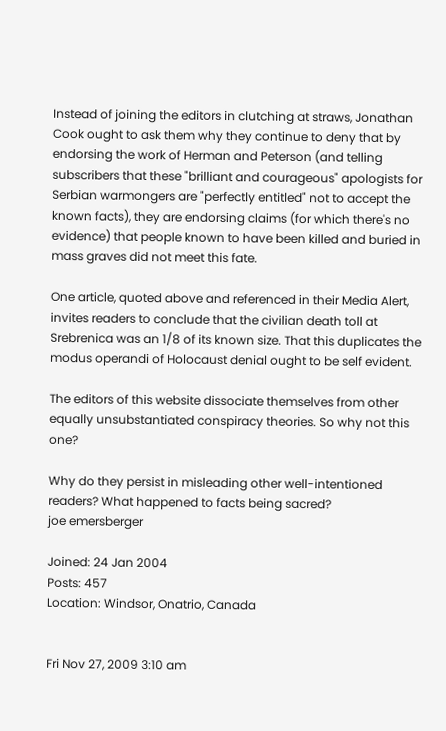Instead of joining the editors in clutching at straws, Jonathan Cook ought to ask them why they continue to deny that by endorsing the work of Herman and Peterson (and telling subscribers that these "brilliant and courageous" apologists for Serbian warmongers are "perfectly entitled" not to accept the known facts), they are endorsing claims (for which there's no evidence) that people known to have been killed and buried in mass graves did not meet this fate.

One article, quoted above and referenced in their Media Alert, invites readers to conclude that the civilian death toll at Srebrenica was an 1/8 of its known size. That this duplicates the modus operandi of Holocaust denial ought to be self evident.

The editors of this website dissociate themselves from other equally unsubstantiated conspiracy theories. So why not this one?

Why do they persist in misleading other well-intentioned readers? What happened to facts being sacred?
joe emersberger

Joined: 24 Jan 2004
Posts: 457
Location: Windsor, Onatrio, Canada


Fri Nov 27, 2009 3:10 am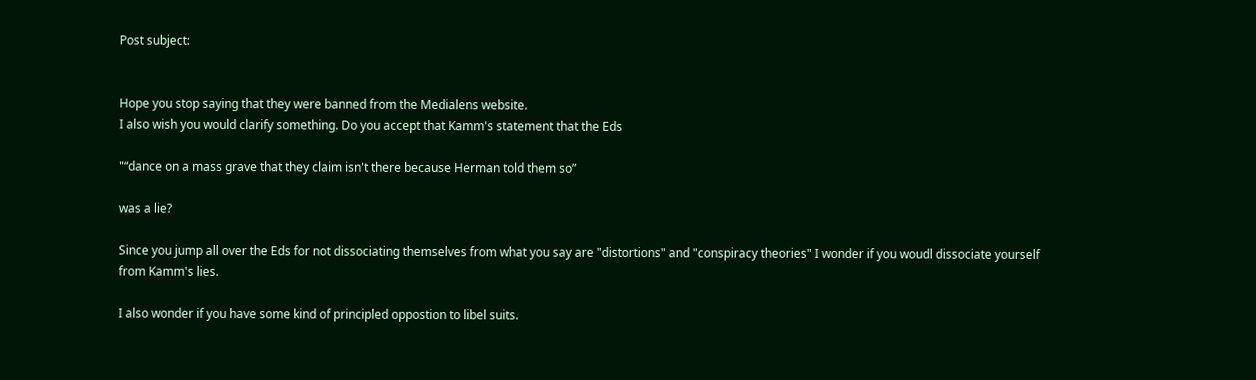Post subject:


Hope you stop saying that they were banned from the Medialens website.
I also wish you would clarify something. Do you accept that Kamm's statement that the Eds

"“dance on a mass grave that they claim isn't there because Herman told them so”

was a lie?

Since you jump all over the Eds for not dissociating themselves from what you say are "distortions" and "conspiracy theories" I wonder if you woudl dissociate yourself from Kamm's lies.

I also wonder if you have some kind of principled oppostion to libel suits.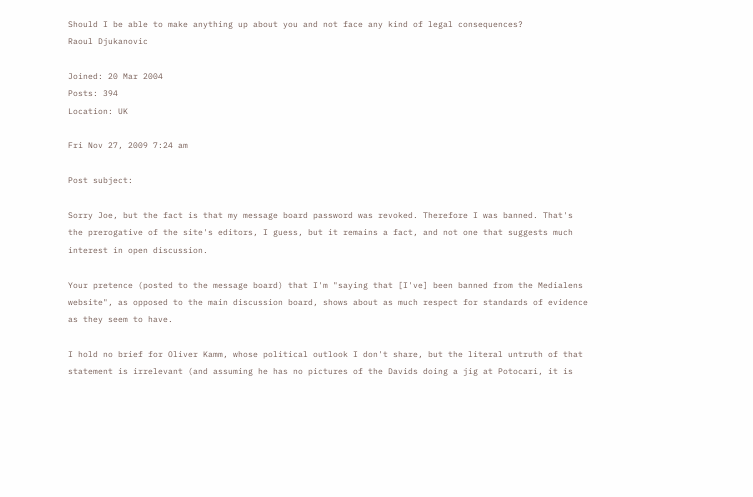Should I be able to make anything up about you and not face any kind of legal consequences?
Raoul Djukanovic

Joined: 20 Mar 2004
Posts: 394
Location: UK

Fri Nov 27, 2009 7:24 am

Post subject:

Sorry Joe, but the fact is that my message board password was revoked. Therefore I was banned. That's the prerogative of the site's editors, I guess, but it remains a fact, and not one that suggests much interest in open discussion.

Your pretence (posted to the message board) that I'm "saying that [I've] been banned from the Medialens website", as opposed to the main discussion board, shows about as much respect for standards of evidence as they seem to have.

I hold no brief for Oliver Kamm, whose political outlook I don't share, but the literal untruth of that statement is irrelevant (and assuming he has no pictures of the Davids doing a jig at Potocari, it is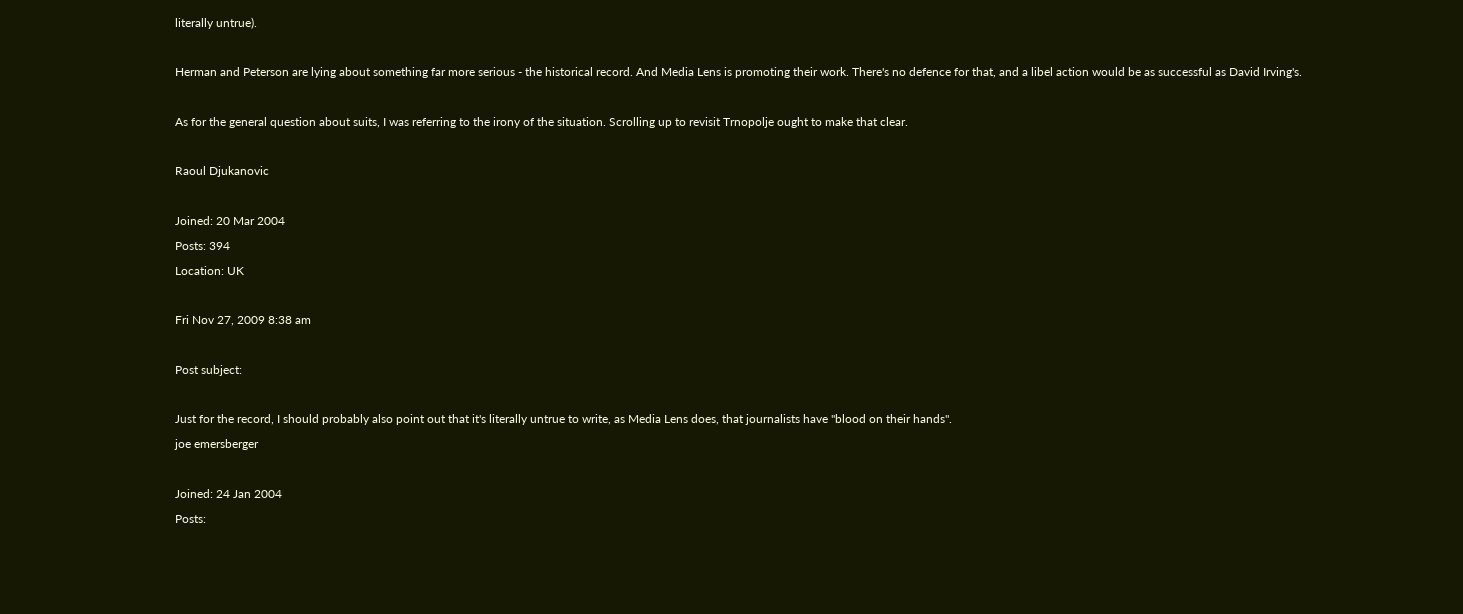literally untrue).

Herman and Peterson are lying about something far more serious - the historical record. And Media Lens is promoting their work. There's no defence for that, and a libel action would be as successful as David Irving's.

As for the general question about suits, I was referring to the irony of the situation. Scrolling up to revisit Trnopolje ought to make that clear.

Raoul Djukanovic

Joined: 20 Mar 2004
Posts: 394
Location: UK

Fri Nov 27, 2009 8:38 am

Post subject:

Just for the record, I should probably also point out that it's literally untrue to write, as Media Lens does, that journalists have "blood on their hands".
joe emersberger

Joined: 24 Jan 2004
Posts: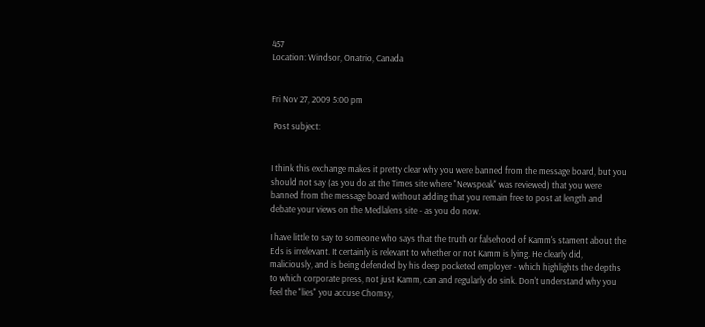457
Location: Windsor, Onatrio, Canada


Fri Nov 27, 2009 5:00 pm

 Post subject:


I think this exchange makes it pretty clear why you were banned from the message board, but you should not say (as you do at the Times site where "Newspeak" was reviewed) that you were banned from the message board without adding that you remain free to post at length and debate your views on the Medlalens site - as you do now.

I have little to say to someone who says that the truth or falsehood of Kamm's stament about the Eds is irrelevant. It certainly is relevant to whether or not Kamm is lying. He clearly did, maliciously, and is being defended by his deep pocketed employer - which highlights the depths to which corporate press, not just Kamm, can and regularly do sink. Don't understand why you feel the "lies" you accuse Chomsy,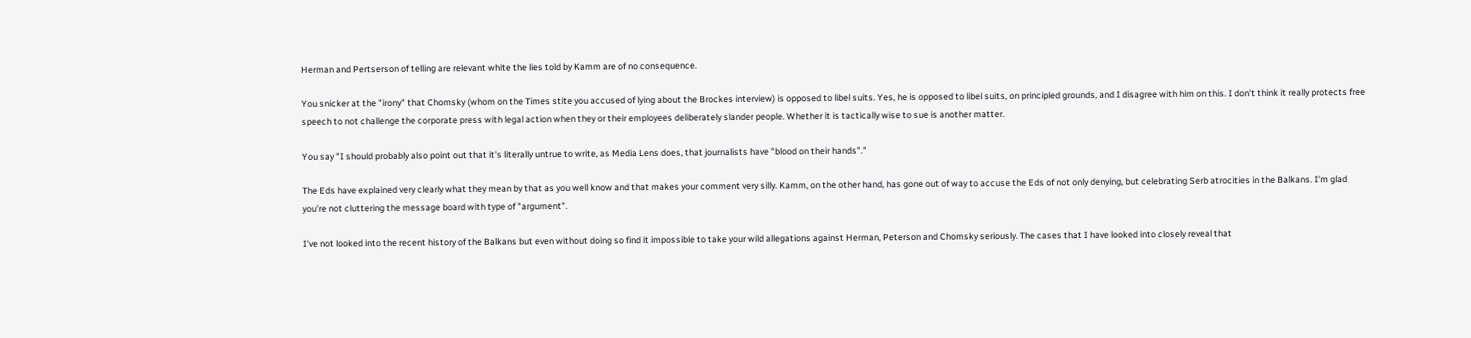Herman and Pertserson of telling are relevant white the lies told by Kamm are of no consequence.

You snicker at the "irony" that Chomsky (whom on the Times stite you accused of lying about the Brockes interview) is opposed to libel suits. Yes, he is opposed to libel suits, on principled grounds, and I disagree with him on this. I don't think it really protects free speech to not challenge the corporate press with legal action when they or their employees deliberately slander people. Whether it is tactically wise to sue is another matter.

You say "I should probably also point out that it's literally untrue to write, as Media Lens does, that journalists have "blood on their hands"."

The Eds have explained very clearly what they mean by that as you well know and that makes your comment very silly. Kamm, on the other hand, has gone out of way to accuse the Eds of not only denying, but celebrating Serb atrocities in the Balkans. I'm glad you're not cluttering the message board with type of "argument".

I've not looked into the recent history of the Balkans but even without doing so find it impossible to take your wild allegations against Herman, Peterson and Chomsky seriously. The cases that I have looked into closely reveal that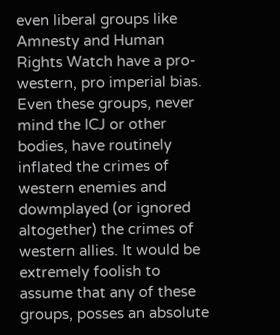even liberal groups like Amnesty and Human Rights Watch have a pro-western, pro imperial bias. Even these groups, never mind the ICJ or other bodies, have routinely inflated the crimes of western enemies and dowmplayed (or ignored altogether) the crimes of western allies. It would be extremely foolish to assume that any of these groups, posses an absolute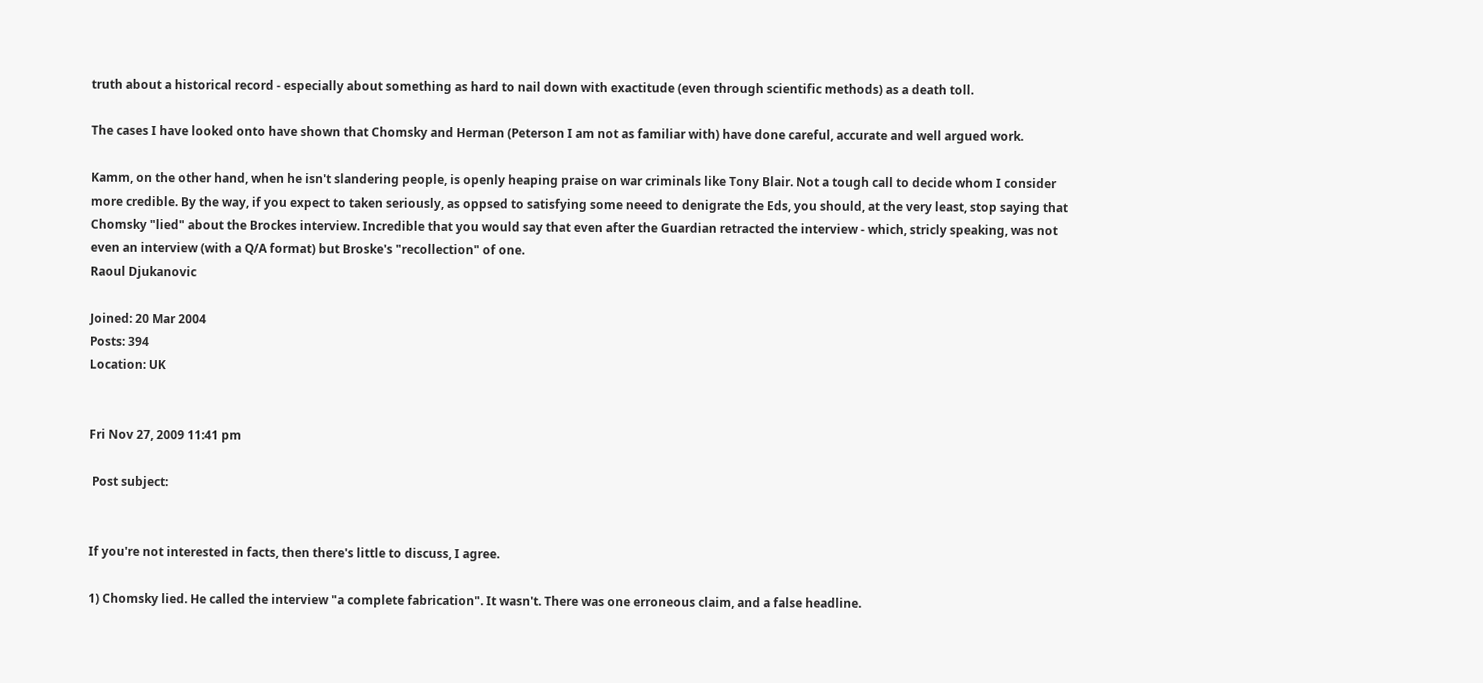truth about a historical record - especially about something as hard to nail down with exactitude (even through scientific methods) as a death toll.

The cases I have looked onto have shown that Chomsky and Herman (Peterson I am not as familiar with) have done careful, accurate and well argued work.

Kamm, on the other hand, when he isn't slandering people, is openly heaping praise on war criminals like Tony Blair. Not a tough call to decide whom I consider more credible. By the way, if you expect to taken seriously, as oppsed to satisfying some neeed to denigrate the Eds, you should, at the very least, stop saying that Chomsky "lied" about the Brockes interview. Incredible that you would say that even after the Guardian retracted the interview - which, stricly speaking, was not even an interview (with a Q/A format) but Broske's "recollection" of one.
Raoul Djukanovic

Joined: 20 Mar 2004
Posts: 394
Location: UK


Fri Nov 27, 2009 11:41 pm

 Post subject:


If you're not interested in facts, then there's little to discuss, I agree.

1) Chomsky lied. He called the interview "a complete fabrication". It wasn't. There was one erroneous claim, and a false headline.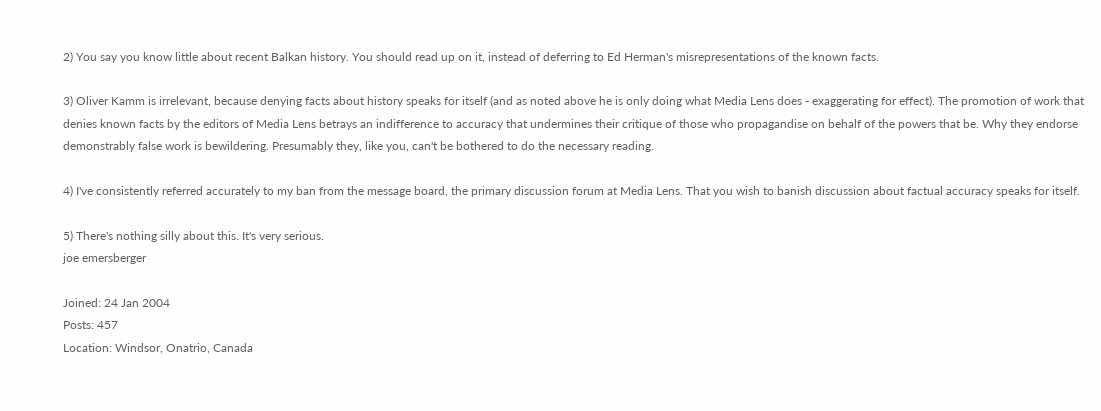2) You say you know little about recent Balkan history. You should read up on it, instead of deferring to Ed Herman's misrepresentations of the known facts.

3) Oliver Kamm is irrelevant, because denying facts about history speaks for itself (and as noted above he is only doing what Media Lens does - exaggerating for effect). The promotion of work that denies known facts by the editors of Media Lens betrays an indifference to accuracy that undermines their critique of those who propagandise on behalf of the powers that be. Why they endorse demonstrably false work is bewildering. Presumably they, like you, can't be bothered to do the necessary reading.

4) I've consistently referred accurately to my ban from the message board, the primary discussion forum at Media Lens. That you wish to banish discussion about factual accuracy speaks for itself.

5) There's nothing silly about this. It's very serious.
joe emersberger

Joined: 24 Jan 2004
Posts: 457
Location: Windsor, Onatrio, Canada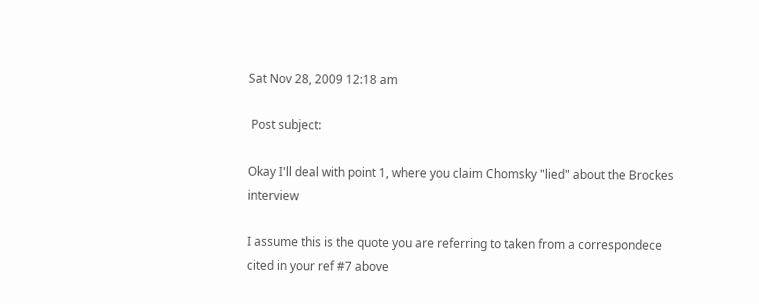Sat Nov 28, 2009 12:18 am

 Post subject:

Okay I'll deal with point 1, where you claim Chomsky "lied" about the Brockes interview

I assume this is the quote you are referring to taken from a correspondece cited in your ref #7 above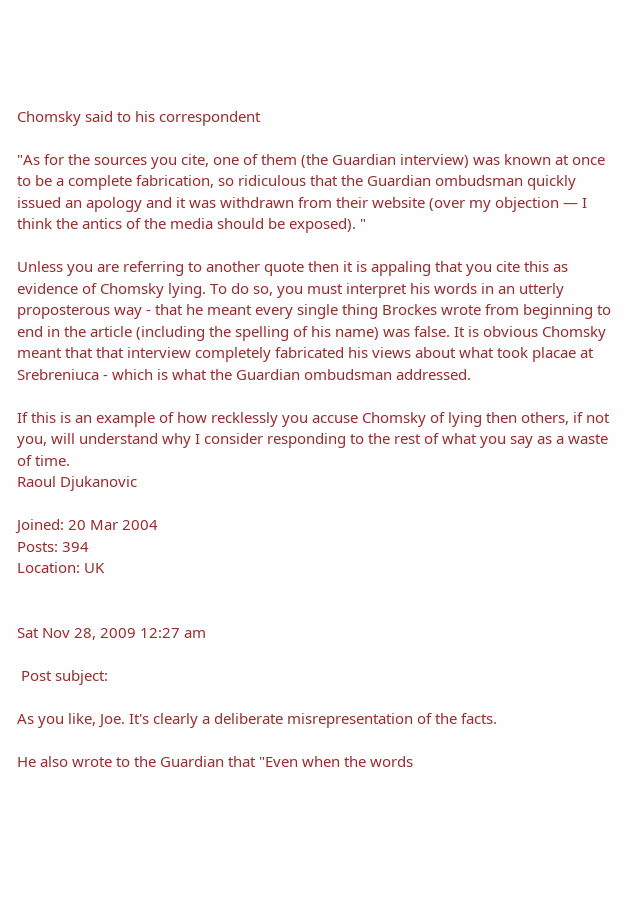Chomsky said to his correspondent

"As for the sources you cite, one of them (the Guardian interview) was known at once to be a complete fabrication, so ridiculous that the Guardian ombudsman quickly issued an apology and it was withdrawn from their website (over my objection — I think the antics of the media should be exposed). "

Unless you are referring to another quote then it is appaling that you cite this as evidence of Chomsky lying. To do so, you must interpret his words in an utterly proposterous way - that he meant every single thing Brockes wrote from beginning to end in the article (including the spelling of his name) was false. It is obvious Chomsky meant that that interview completely fabricated his views about what took placae at Srebreniuca - which is what the Guardian ombudsman addressed.

If this is an example of how recklessly you accuse Chomsky of lying then others, if not you, will understand why I consider responding to the rest of what you say as a waste of time.
Raoul Djukanovic

Joined: 20 Mar 2004
Posts: 394
Location: UK


Sat Nov 28, 2009 12:27 am

 Post subject:

As you like, Joe. It's clearly a deliberate misrepresentation of the facts.

He also wrote to the Guardian that "Even when the words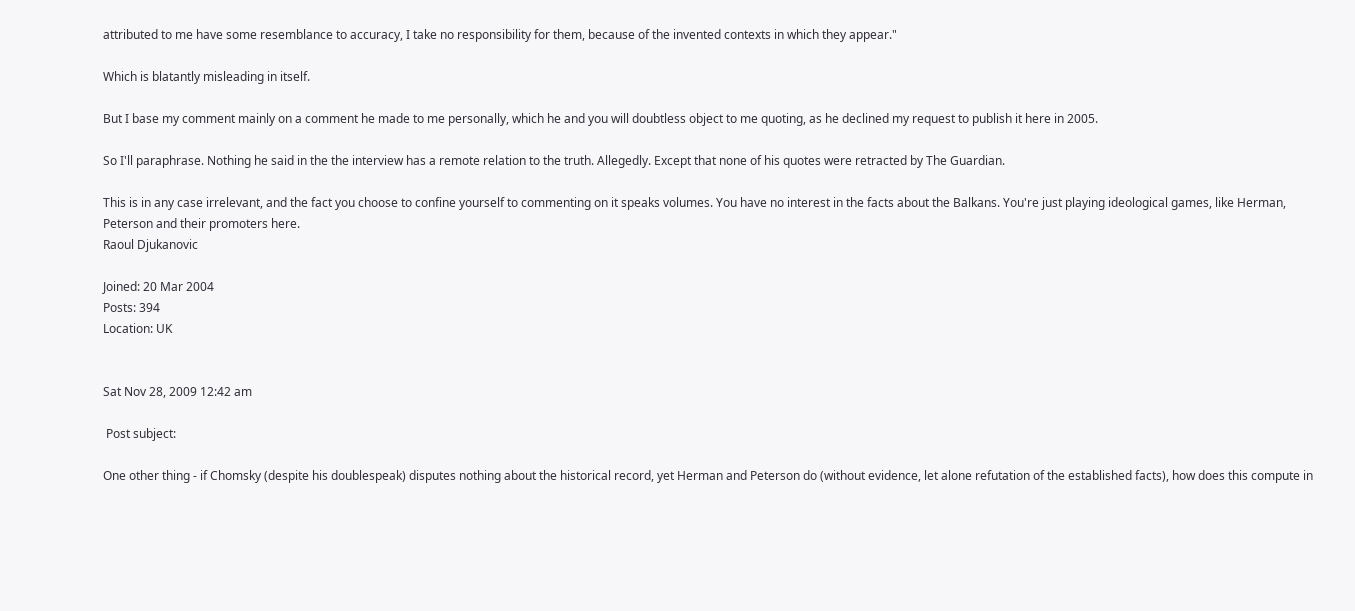attributed to me have some resemblance to accuracy, I take no responsibility for them, because of the invented contexts in which they appear."

Which is blatantly misleading in itself.

But I base my comment mainly on a comment he made to me personally, which he and you will doubtless object to me quoting, as he declined my request to publish it here in 2005.

So I'll paraphrase. Nothing he said in the the interview has a remote relation to the truth. Allegedly. Except that none of his quotes were retracted by The Guardian.

This is in any case irrelevant, and the fact you choose to confine yourself to commenting on it speaks volumes. You have no interest in the facts about the Balkans. You're just playing ideological games, like Herman, Peterson and their promoters here.
Raoul Djukanovic

Joined: 20 Mar 2004
Posts: 394
Location: UK


Sat Nov 28, 2009 12:42 am

 Post subject:

One other thing - if Chomsky (despite his doublespeak) disputes nothing about the historical record, yet Herman and Peterson do (without evidence, let alone refutation of the established facts), how does this compute in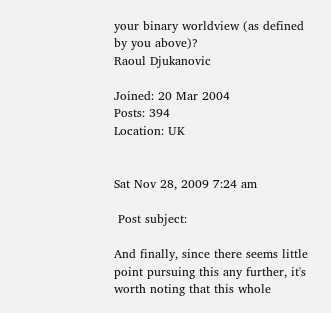your binary worldview (as defined by you above)?
Raoul Djukanovic

Joined: 20 Mar 2004
Posts: 394
Location: UK


Sat Nov 28, 2009 7:24 am

 Post subject:

And finally, since there seems little point pursuing this any further, it's worth noting that this whole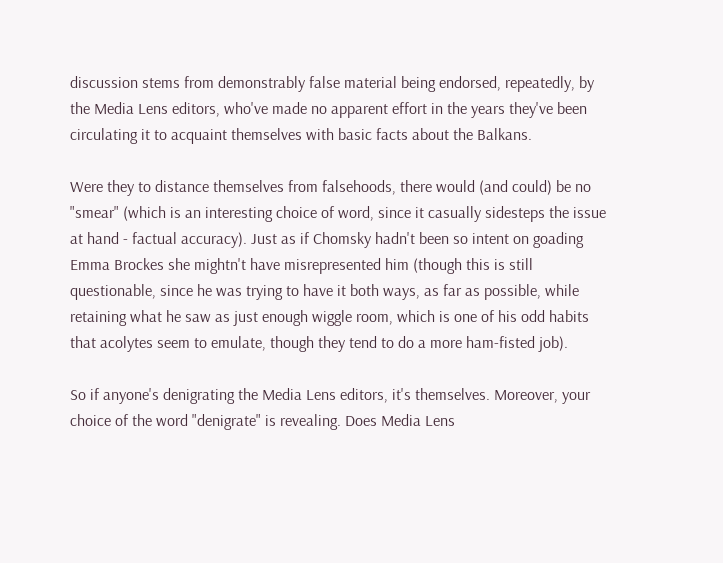discussion stems from demonstrably false material being endorsed, repeatedly, by the Media Lens editors, who've made no apparent effort in the years they've been circulating it to acquaint themselves with basic facts about the Balkans.

Were they to distance themselves from falsehoods, there would (and could) be no "smear" (which is an interesting choice of word, since it casually sidesteps the issue at hand - factual accuracy). Just as if Chomsky hadn't been so intent on goading Emma Brockes she mightn't have misrepresented him (though this is still questionable, since he was trying to have it both ways, as far as possible, while retaining what he saw as just enough wiggle room, which is one of his odd habits that acolytes seem to emulate, though they tend to do a more ham-fisted job).

So if anyone's denigrating the Media Lens editors, it's themselves. Moreover, your choice of the word "denigrate" is revealing. Does Media Lens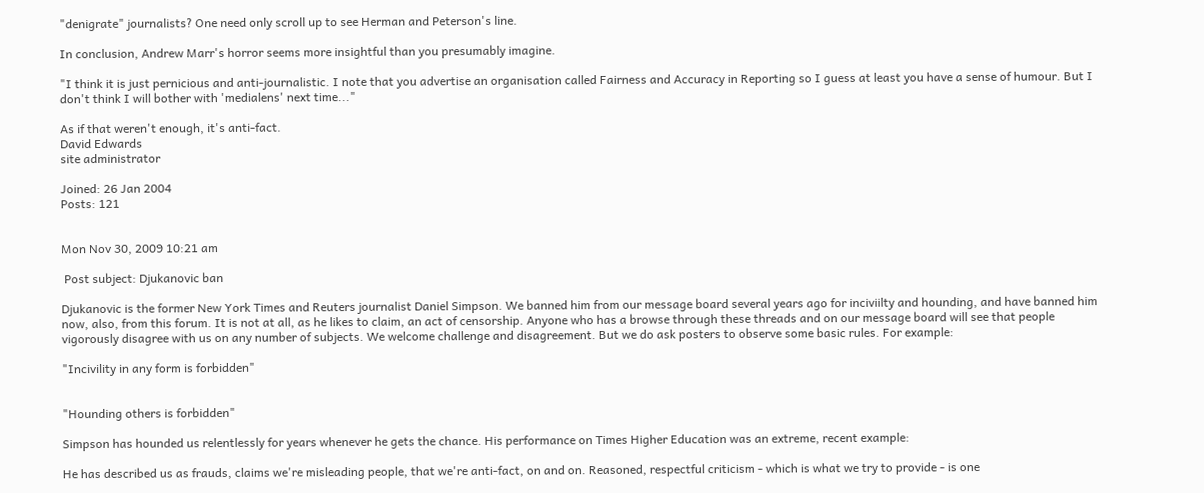"denigrate" journalists? One need only scroll up to see Herman and Peterson's line.

In conclusion, Andrew Marr's horror seems more insightful than you presumably imagine.

"I think it is just pernicious and anti-journalistic. I note that you advertise an organisation called Fairness and Accuracy in Reporting so I guess at least you have a sense of humour. But I don't think I will bother with 'medialens' next time..."

As if that weren't enough, it's anti-fact.
David Edwards
site administrator

Joined: 26 Jan 2004
Posts: 121


Mon Nov 30, 2009 10:21 am

 Post subject: Djukanovic ban

Djukanovic is the former New York Times and Reuters journalist Daniel Simpson. We banned him from our message board several years ago for inciviilty and hounding, and have banned him now, also, from this forum. It is not at all, as he likes to claim, an act of censorship. Anyone who has a browse through these threads and on our message board will see that people vigorously disagree with us on any number of subjects. We welcome challenge and disagreement. But we do ask posters to observe some basic rules. For example:

"Incivility in any form is forbidden"


"Hounding others is forbidden"

Simpson has hounded us relentlessly for years whenever he gets the chance. His performance on Times Higher Education was an extreme, recent example:

He has described us as frauds, claims we're misleading people, that we're anti-fact, on and on. Reasoned, respectful criticism - which is what we try to provide - is one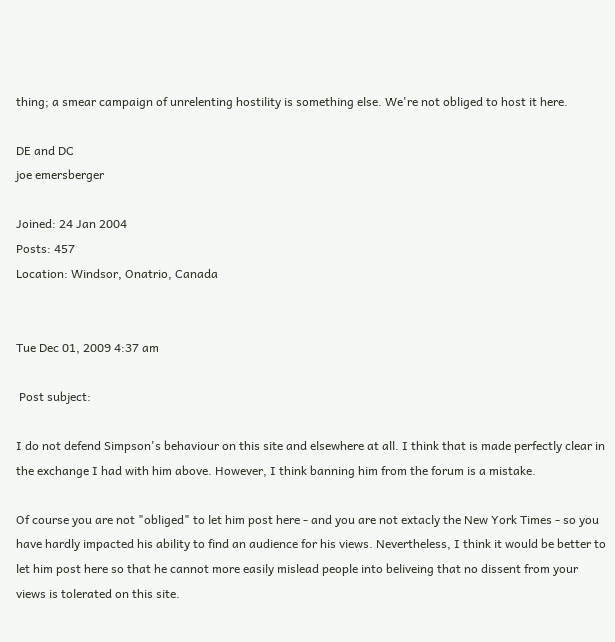thing; a smear campaign of unrelenting hostility is something else. We're not obliged to host it here.

DE and DC
joe emersberger

Joined: 24 Jan 2004
Posts: 457
Location: Windsor, Onatrio, Canada


Tue Dec 01, 2009 4:37 am

 Post subject:

I do not defend Simpson's behaviour on this site and elsewhere at all. I think that is made perfectly clear in the exchange I had with him above. However, I think banning him from the forum is a mistake.

Of course you are not "obliged" to let him post here - and you are not extacly the New York Times - so you have hardly impacted his ability to find an audience for his views. Nevertheless, I think it would be better to let him post here so that he cannot more easily mislead people into beliveing that no dissent from your views is tolerated on this site.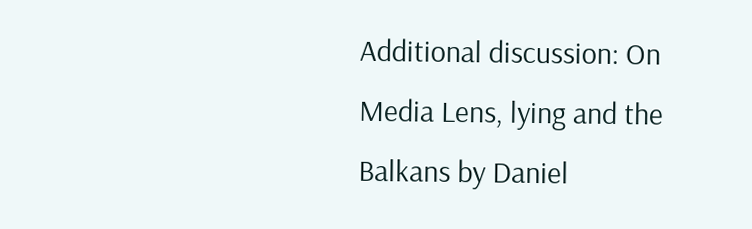Additional discussion: On Media Lens, lying and the Balkans by Daniel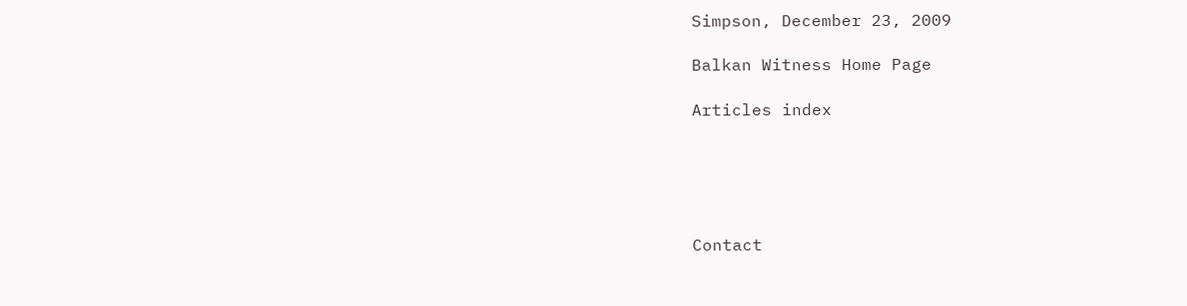Simpson, December 23, 2009

Balkan Witness Home Page

Articles index





Contact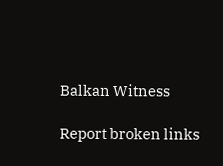Balkan Witness

Report broken links